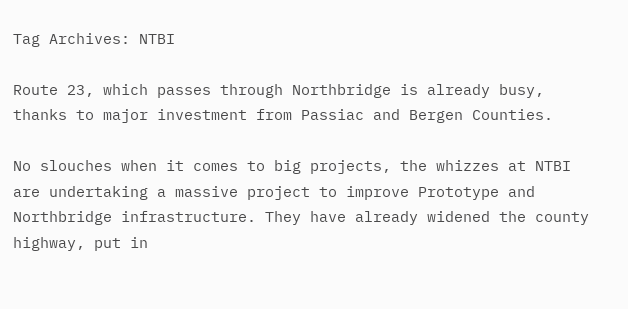Tag Archives: NTBI

Route 23, which passes through Northbridge is already busy, thanks to major investment from Passiac and Bergen Counties.

No slouches when it comes to big projects, the whizzes at NTBI are undertaking a massive project to improve Prototype and Northbridge infrastructure. They have already widened the county highway, put in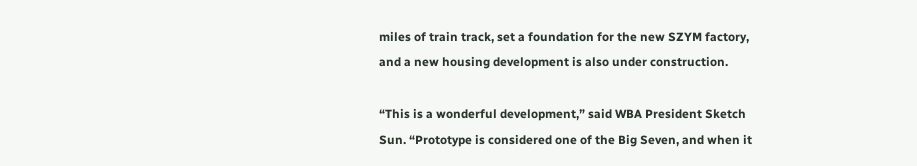miles of train track, set a foundation for the new SZYM factory, and a new housing development is also under construction.

“This is a wonderful development,” said WBA President Sketch Sun. “Prototype is considered one of the Big Seven, and when it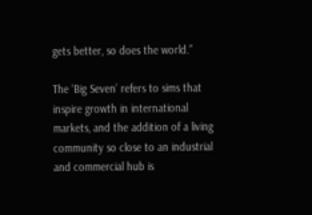gets better, so does the world.”

The ‘Big Seven’ refers to sims that inspire growth in international markets, and the addition of a living community so close to an industrial and commercial hub is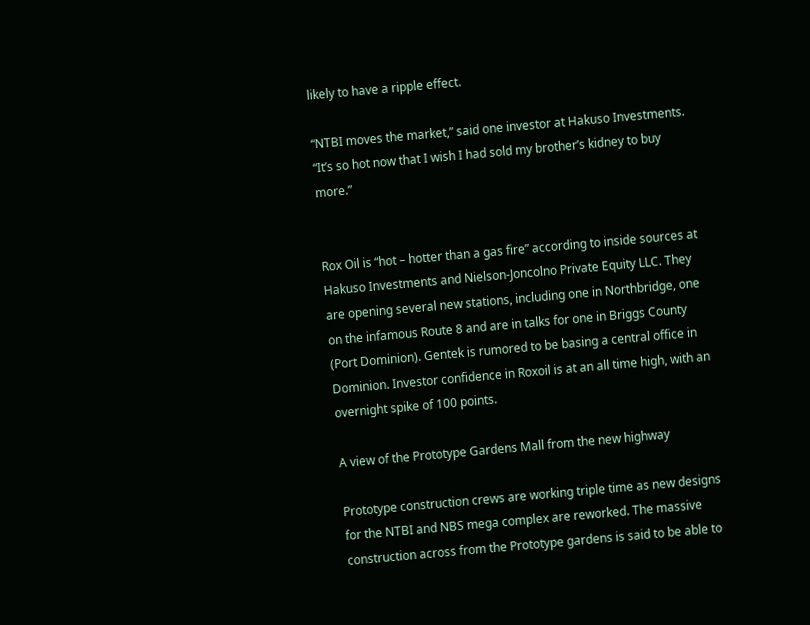likely to have a ripple effect.

“NTBI moves the market,” said one investor at Hakuso Investments. “It’s so hot now that I wish I had sold my brother’s kidney to buy more.”


Rox Oil is “hot – hotter than a gas fire” according to inside sources at Hakuso Investments and Nielson-Joncolno Private Equity LLC. They are opening several new stations, including one in Northbridge, one on the infamous Route 8 and are in talks for one in Briggs County (Port Dominion). Gentek is rumored to be basing a central office in Dominion. Investor confidence in Roxoil is at an all time high, with an overnight spike of 100 points.

A view of the Prototype Gardens Mall from the new highway

Prototype construction crews are working triple time as new designs for the NTBI and NBS mega complex are reworked. The massive construction across from the Prototype gardens is said to be able to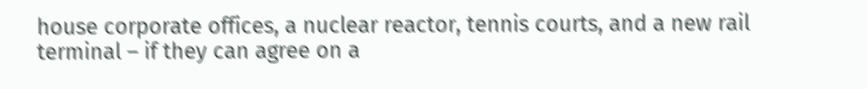house corporate offices, a nuclear reactor, tennis courts, and a new rail terminal – if they can agree on a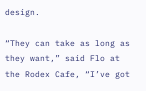design.

“They can take as long as they want,” said Flo at the Rodex Cafe, “I’ve got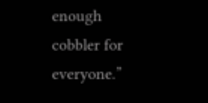enough cobbler for everyone.”